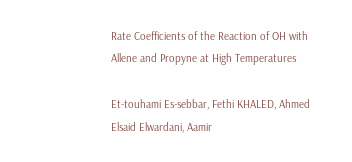Rate Coefficients of the Reaction of OH with Allene and Propyne at High Temperatures

Et-touhami Es-sebbar, Fethi KHALED, Ahmed Elsaid Elwardani, Aamir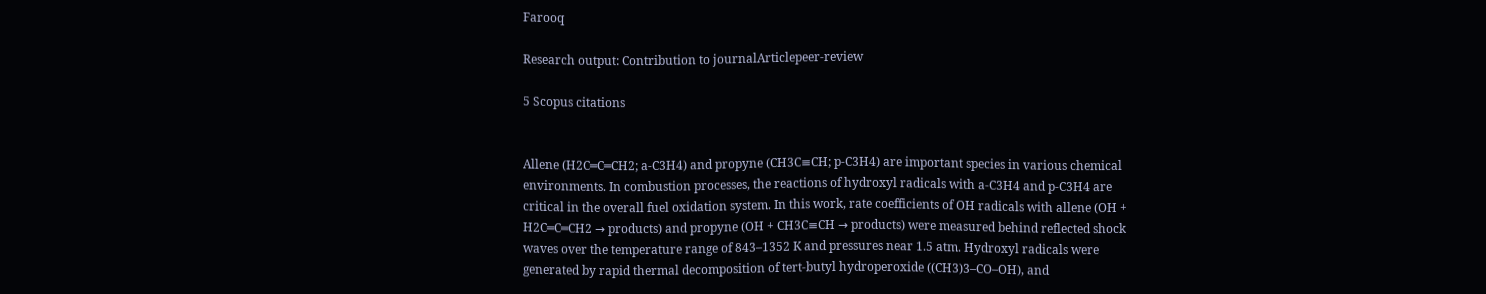Farooq

Research output: Contribution to journalArticlepeer-review

5 Scopus citations


Allene (H2C═C═CH2; a-C3H4) and propyne (CH3C≡CH; p-C3H4) are important species in various chemical environments. In combustion processes, the reactions of hydroxyl radicals with a-C3H4 and p-C3H4 are critical in the overall fuel oxidation system. In this work, rate coefficients of OH radicals with allene (OH + H2C═C═CH2 → products) and propyne (OH + CH3C≡CH → products) were measured behind reflected shock waves over the temperature range of 843–1352 K and pressures near 1.5 atm. Hydroxyl radicals were generated by rapid thermal decomposition of tert-butyl hydroperoxide ((CH3)3–CO–OH), and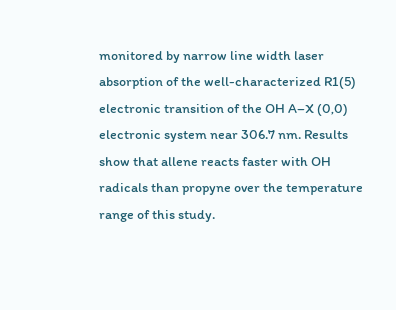monitored by narrow line width laser absorption of the well-characterized R1(5) electronic transition of the OH A–X (0,0) electronic system near 306.7 nm. Results show that allene reacts faster with OH radicals than propyne over the temperature range of this study.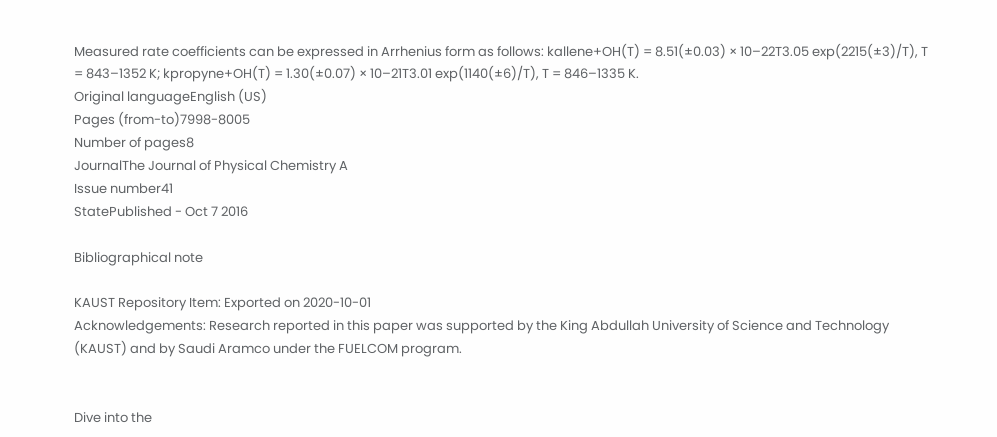Measured rate coefficients can be expressed in Arrhenius form as follows: kallene+OH(T) = 8.51(±0.03) × 10–22T3.05 exp(2215(±3)/T), T = 843–1352 K; kpropyne+OH(T) = 1.30(±0.07) × 10–21T3.01 exp(1140(±6)/T), T = 846–1335 K.
Original languageEnglish (US)
Pages (from-to)7998-8005
Number of pages8
JournalThe Journal of Physical Chemistry A
Issue number41
StatePublished - Oct 7 2016

Bibliographical note

KAUST Repository Item: Exported on 2020-10-01
Acknowledgements: Research reported in this paper was supported by the King Abdullah University of Science and Technology (KAUST) and by Saudi Aramco under the FUELCOM program.


Dive into the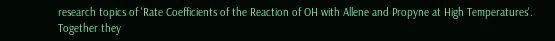research topics of 'Rate Coefficients of the Reaction of OH with Allene and Propyne at High Temperatures'. Together they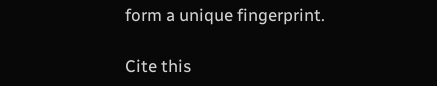form a unique fingerprint.

Cite this